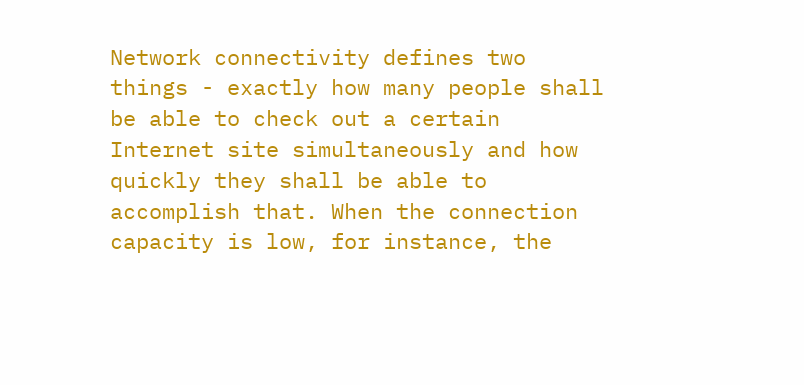Network connectivity defines two things - exactly how many people shall be able to check out a certain Internet site simultaneously and how quickly they shall be able to accomplish that. When the connection capacity is low, for instance, the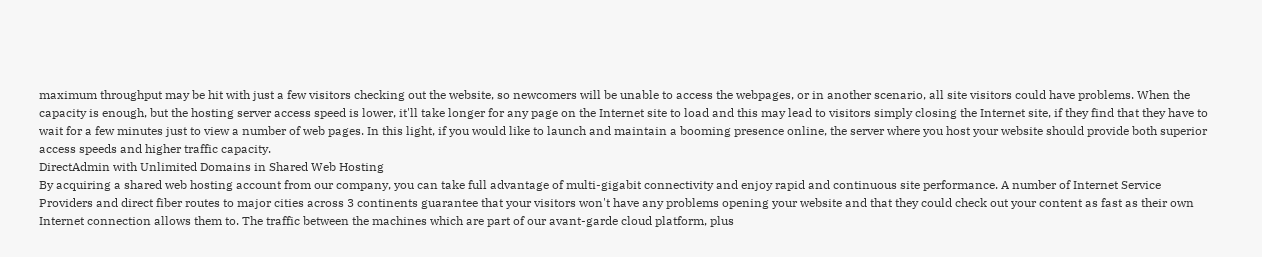maximum throughput may be hit with just a few visitors checking out the website, so newcomers will be unable to access the webpages, or in another scenario, all site visitors could have problems. When the capacity is enough, but the hosting server access speed is lower, it'll take longer for any page on the Internet site to load and this may lead to visitors simply closing the Internet site, if they find that they have to wait for a few minutes just to view a number of web pages. In this light, if you would like to launch and maintain a booming presence online, the server where you host your website should provide both superior access speeds and higher traffic capacity.
DirectAdmin with Unlimited Domains in Shared Web Hosting
By acquiring a shared web hosting account from our company, you can take full advantage of multi-gigabit connectivity and enjoy rapid and continuous site performance. A number of Internet Service Providers and direct fiber routes to major cities across 3 continents guarantee that your visitors won't have any problems opening your website and that they could check out your content as fast as their own Internet connection allows them to. The traffic between the machines which are part of our avant-garde cloud platform, plus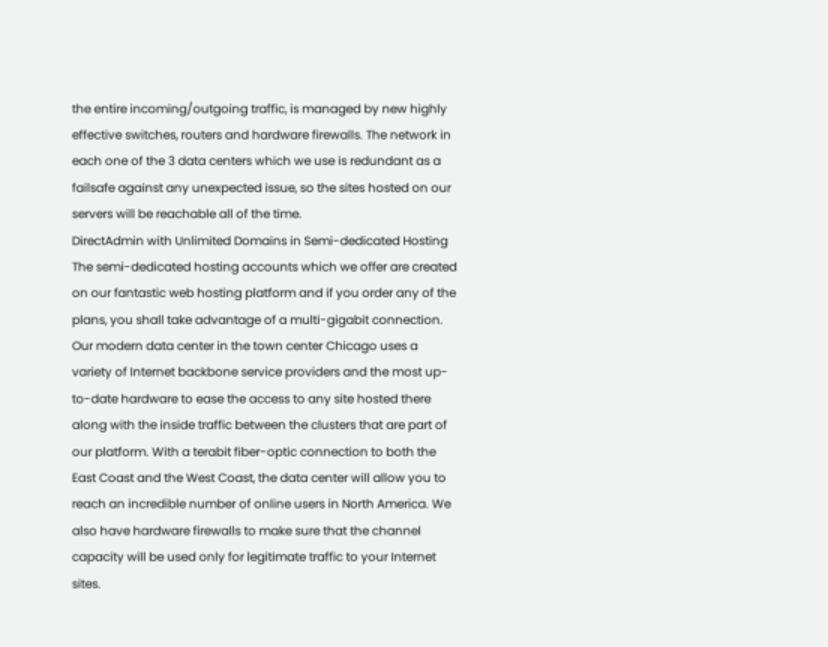the entire incoming/outgoing traffic, is managed by new highly effective switches, routers and hardware firewalls. The network in each one of the 3 data centers which we use is redundant as a failsafe against any unexpected issue, so the sites hosted on our servers will be reachable all of the time.
DirectAdmin with Unlimited Domains in Semi-dedicated Hosting
The semi-dedicated hosting accounts which we offer are created on our fantastic web hosting platform and if you order any of the plans, you shall take advantage of a multi-gigabit connection. Our modern data center in the town center Chicago uses a variety of Internet backbone service providers and the most up-to-date hardware to ease the access to any site hosted there along with the inside traffic between the clusters that are part of our platform. With a terabit fiber-optic connection to both the East Coast and the West Coast, the data center will allow you to reach an incredible number of online users in North America. We also have hardware firewalls to make sure that the channel capacity will be used only for legitimate traffic to your Internet sites.